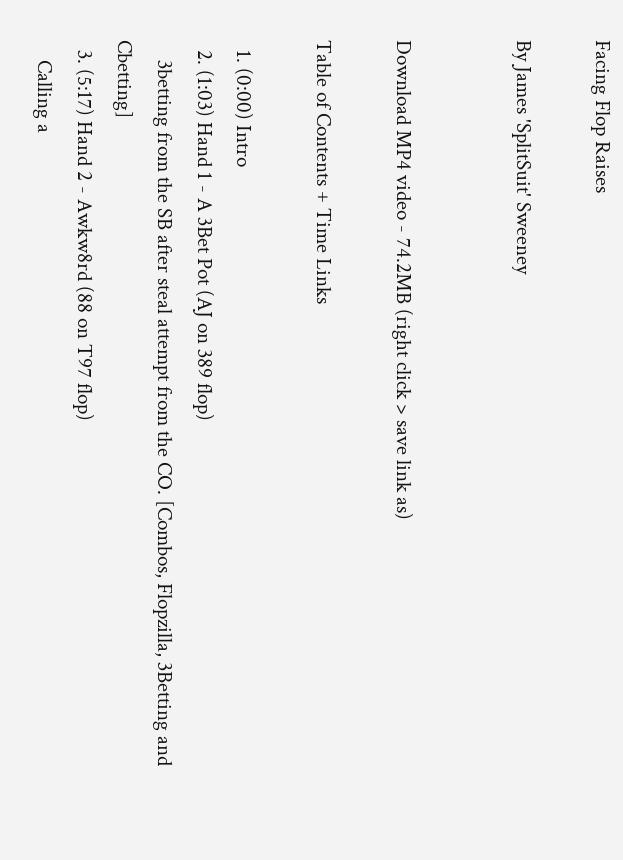Facing Flop Raises

By James 'SplitSuit' Sweeney


Download MP4 video - 74.2MB (right click > save link as)

Table of Contents + Time Links

  1. (0:00) Intro
  2. (1:03) Hand 1 - A 3Bet Pot (AJ on 389 flop)
    3betting from the SB after steal attempt from the CO. [Combos, Flopzilla, 3Betting and Cbetting]
  3. (5:17) Hand 2 - Awkw8rd (88 on T97 flop)
    Calling a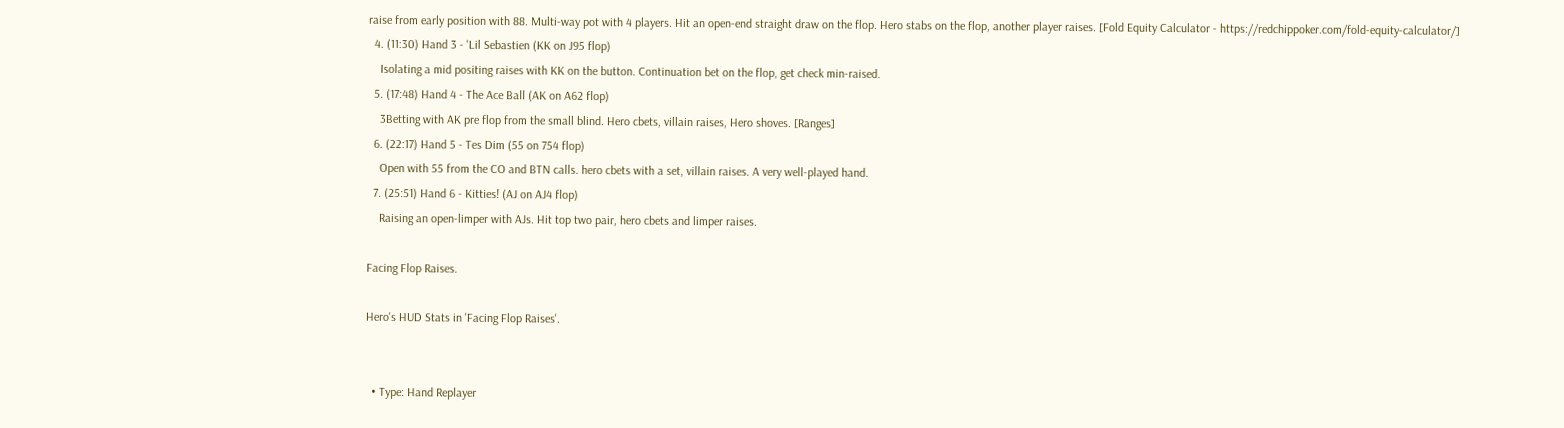raise from early position with 88. Multi-way pot with 4 players. Hit an open-end straight draw on the flop. Hero stabs on the flop, another player raises. [Fold Equity Calculator - https://redchippoker.com/fold-equity-calculator/]
  4. (11:30) Hand 3 - 'Lil Sebastien (KK on J95 flop)
    Isolating a mid positing raises with KK on the button. Continuation bet on the flop, get check min-raised.
  5. (17:48) Hand 4 - The Ace Ball (AK on A62 flop)
    3Betting with AK pre flop from the small blind. Hero cbets, villain raises, Hero shoves. [Ranges]
  6. (22:17) Hand 5 - Tes Dim (55 on 754 flop)
    Open with 55 from the CO and BTN calls. hero cbets with a set, villain raises. A very well-played hand.
  7. (25:51) Hand 6 - Kitties! (AJ on AJ4 flop)
    Raising an open-limper with AJs. Hit top two pair, hero cbets and limper raises.

Facing Flop Raises.

Hero's HUD Stats in 'Facing Flop Raises'.


  • Type: Hand Replayer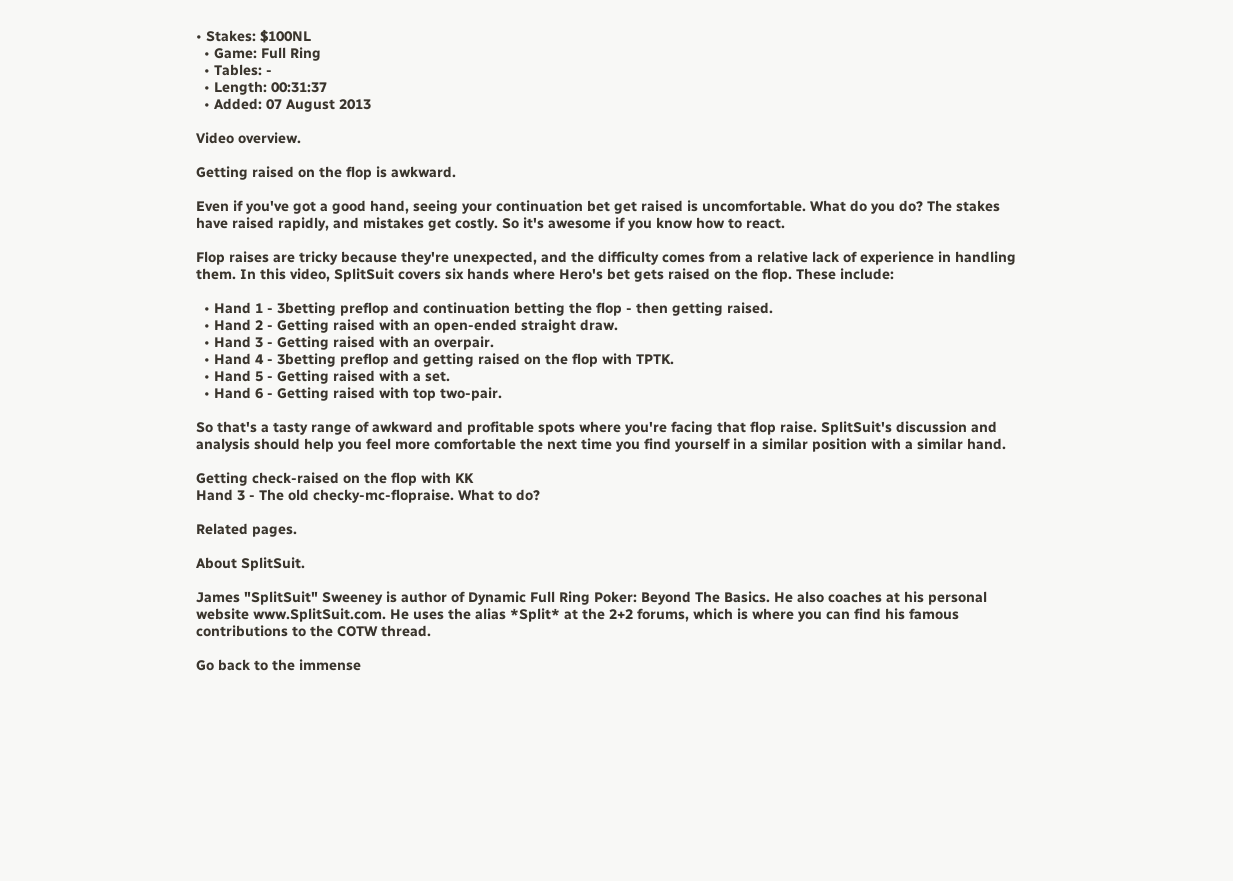• Stakes: $100NL
  • Game: Full Ring
  • Tables: -
  • Length: 00:31:37
  • Added: 07 August 2013

Video overview.

Getting raised on the flop is awkward.

Even if you've got a good hand, seeing your continuation bet get raised is uncomfortable. What do you do? The stakes have raised rapidly, and mistakes get costly. So it's awesome if you know how to react.

Flop raises are tricky because they're unexpected, and the difficulty comes from a relative lack of experience in handling them. In this video, SplitSuit covers six hands where Hero's bet gets raised on the flop. These include:

  • Hand 1 - 3betting preflop and continuation betting the flop - then getting raised.
  • Hand 2 - Getting raised with an open-ended straight draw.
  • Hand 3 - Getting raised with an overpair.
  • Hand 4 - 3betting preflop and getting raised on the flop with TPTK.
  • Hand 5 - Getting raised with a set.
  • Hand 6 - Getting raised with top two-pair.

So that's a tasty range of awkward and profitable spots where you're facing that flop raise. SplitSuit's discussion and analysis should help you feel more comfortable the next time you find yourself in a similar position with a similar hand.

Getting check-raised on the flop with KK
Hand 3 - The old checky-mc-flopraise. What to do?

Related pages.

About SplitSuit.

James "SplitSuit" Sweeney is author of Dynamic Full Ring Poker: Beyond The Basics. He also coaches at his personal website www.SplitSuit.com. He uses the alias *Split* at the 2+2 forums, which is where you can find his famous contributions to the COTW thread.

Go back to the immense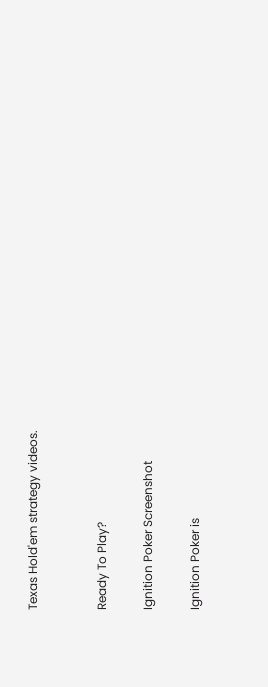Texas Hold'em strategy videos.


Ready To Play?

Ignition Poker Screenshot

Ignition Poker is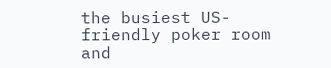the busiest US-friendly poker room and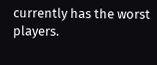currently has the worst players.